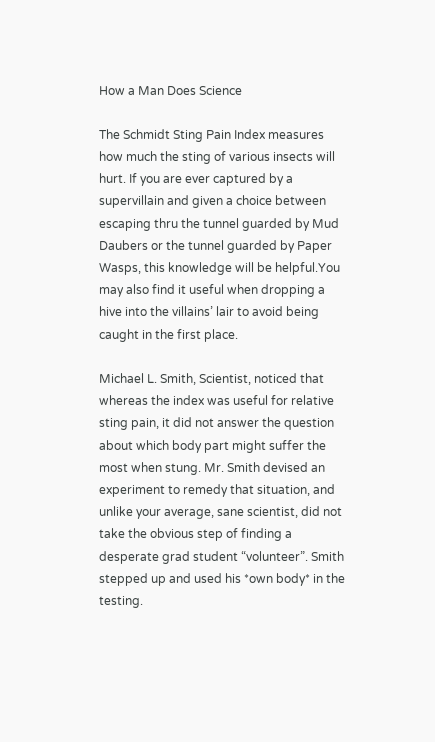How a Man Does Science

The Schmidt Sting Pain Index measures how much the sting of various insects will hurt. If you are ever captured by a supervillain and given a choice between escaping thru the tunnel guarded by Mud Daubers or the tunnel guarded by Paper Wasps, this knowledge will be helpful.You may also find it useful when dropping a hive into the villains’ lair to avoid being caught in the first place.

Michael L. Smith, Scientist, noticed that whereas the index was useful for relative sting pain, it did not answer the question about which body part might suffer the most when stung. Mr. Smith devised an experiment to remedy that situation, and unlike your average, sane scientist, did not take the obvious step of finding a desperate grad student “volunteer”. Smith stepped up and used his *own body* in the testing.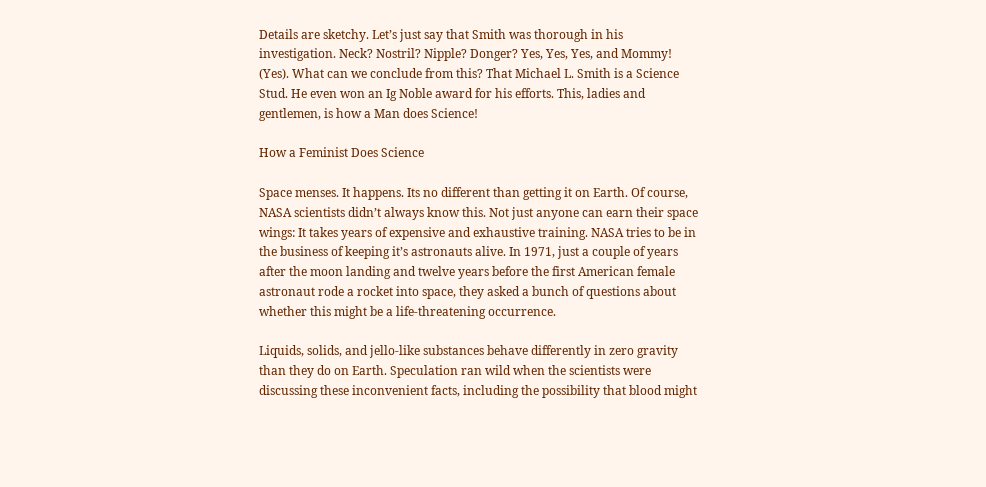Details are sketchy. Let’s just say that Smith was thorough in his investigation. Neck? Nostril? Nipple? Donger? Yes, Yes, Yes, and Mommy! (Yes). What can we conclude from this? That Michael L. Smith is a Science Stud. He even won an Ig Noble award for his efforts. This, ladies and gentlemen, is how a Man does Science!

How a Feminist Does Science

Space menses. It happens. Its no different than getting it on Earth. Of course, NASA scientists didn’t always know this. Not just anyone can earn their space wings: It takes years of expensive and exhaustive training. NASA tries to be in the business of keeping it’s astronauts alive. In 1971, just a couple of years after the moon landing and twelve years before the first American female astronaut rode a rocket into space, they asked a bunch of questions about whether this might be a life-threatening occurrence.

Liquids, solids, and jello-like substances behave differently in zero gravity than they do on Earth. Speculation ran wild when the scientists were discussing these inconvenient facts, including the possibility that blood might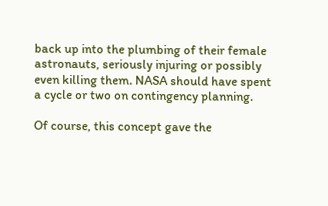back up into the plumbing of their female astronauts, seriously injuring or possibly even killing them. NASA should have spent a cycle or two on contingency planning.

Of course, this concept gave the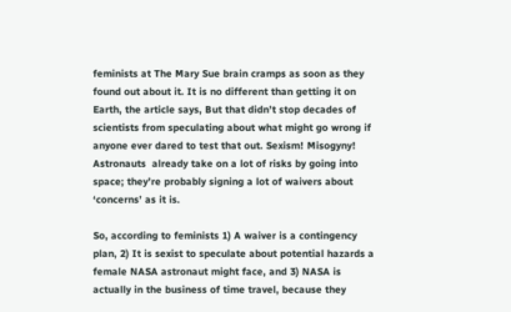feminists at The Mary Sue brain cramps as soon as they found out about it. It is no different than getting it on Earth, the article says, But that didn’t stop decades of scientists from speculating about what might go wrong if anyone ever dared to test that out. Sexism! Misogyny! Astronauts  already take on a lot of risks by going into space; they’re probably signing a lot of waivers about ‘concerns’ as it is.

So, according to feminists 1) A waiver is a contingency plan, 2) It is sexist to speculate about potential hazards a female NASA astronaut might face, and 3) NASA is actually in the business of time travel, because they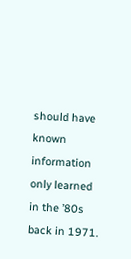should have known information only learned in the ’80s back in 1971.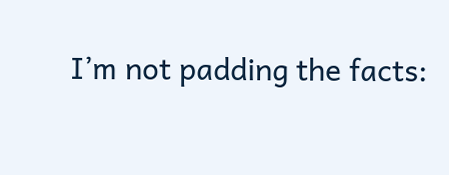I’m not padding the facts: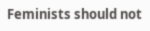Feminists should not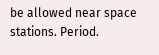be allowed near space stations. Period.